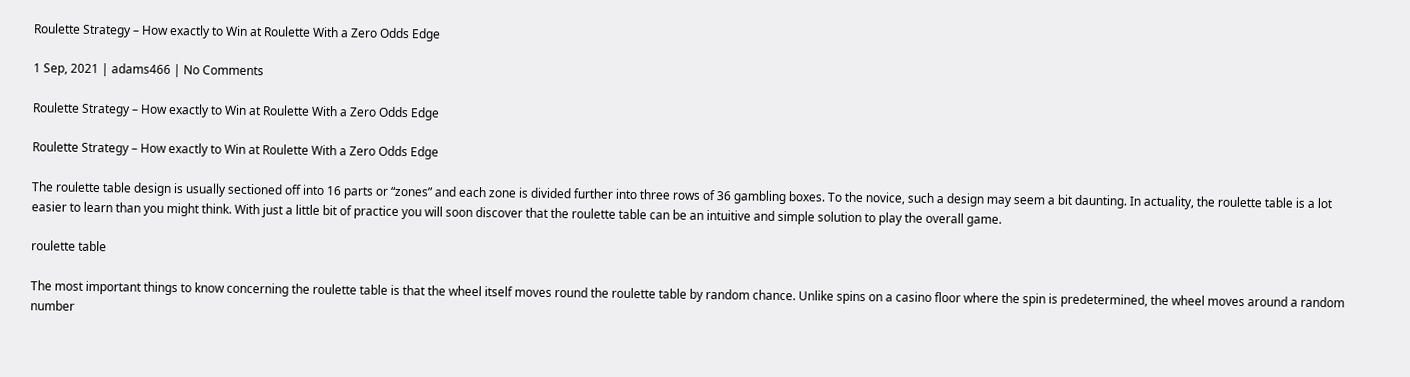Roulette Strategy – How exactly to Win at Roulette With a Zero Odds Edge

1 Sep, 2021 | adams466 | No Comments

Roulette Strategy – How exactly to Win at Roulette With a Zero Odds Edge

Roulette Strategy – How exactly to Win at Roulette With a Zero Odds Edge

The roulette table design is usually sectioned off into 16 parts or “zones” and each zone is divided further into three rows of 36 gambling boxes. To the novice, such a design may seem a bit daunting. In actuality, the roulette table is a lot easier to learn than you might think. With just a little bit of practice you will soon discover that the roulette table can be an intuitive and simple solution to play the overall game.

roulette table

The most important things to know concerning the roulette table is that the wheel itself moves round the roulette table by random chance. Unlike spins on a casino floor where the spin is predetermined, the wheel moves around a random number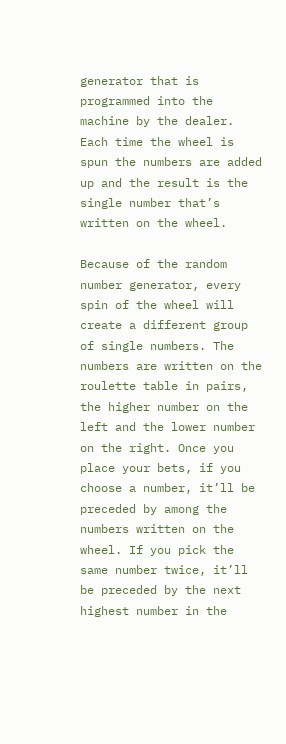generator that is programmed into the machine by the dealer. Each time the wheel is spun the numbers are added up and the result is the single number that’s written on the wheel.

Because of the random number generator, every spin of the wheel will create a different group of single numbers. The numbers are written on the roulette table in pairs, the higher number on the left and the lower number on the right. Once you place your bets, if you choose a number, it’ll be preceded by among the numbers written on the wheel. If you pick the same number twice, it’ll be preceded by the next highest number in the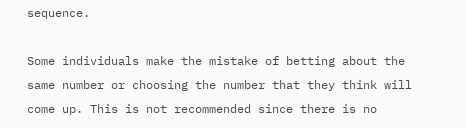sequence.

Some individuals make the mistake of betting about the same number or choosing the number that they think will come up. This is not recommended since there is no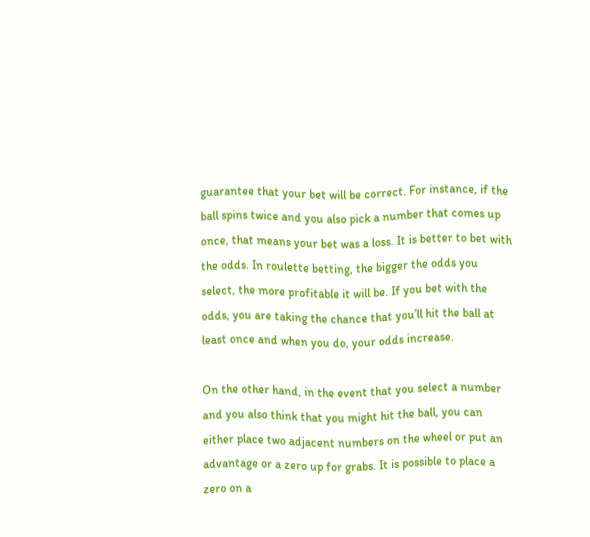guarantee that your bet will be correct. For instance, if the ball spins twice and you also pick a number that comes up once, that means your bet was a loss. It is better to bet with the odds. In roulette betting, the bigger the odds you select, the more profitable it will be. If you bet with the odds, you are taking the chance that you’ll hit the ball at least once and when you do, your odds increase.

On the other hand, in the event that you select a number and you also think that you might hit the ball, you can either place two adjacent numbers on the wheel or put an advantage or a zero up for grabs. It is possible to place a zero on a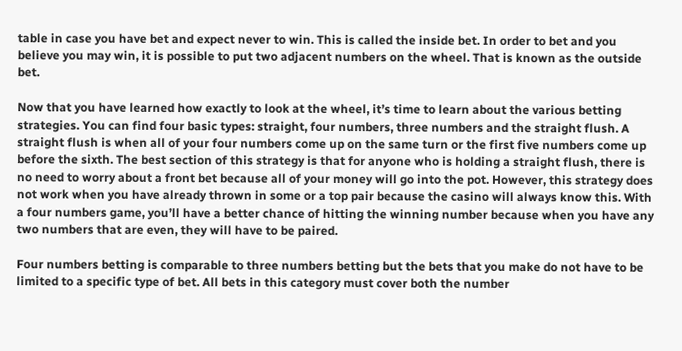table in case you have bet and expect never to win. This is called the inside bet. In order to bet and you believe you may win, it is possible to put two adjacent numbers on the wheel. That is known as the outside bet.

Now that you have learned how exactly to look at the wheel, it’s time to learn about the various betting strategies. You can find four basic types: straight, four numbers, three numbers and the straight flush. A straight flush is when all of your four numbers come up on the same turn or the first five numbers come up before the sixth. The best section of this strategy is that for anyone who is holding a straight flush, there is no need to worry about a front bet because all of your money will go into the pot. However, this strategy does not work when you have already thrown in some or a top pair because the casino will always know this. With a four numbers game, you’ll have a better chance of hitting the winning number because when you have any two numbers that are even, they will have to be paired.

Four numbers betting is comparable to three numbers betting but the bets that you make do not have to be limited to a specific type of bet. All bets in this category must cover both the number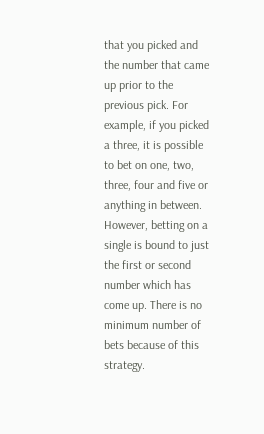that you picked and the number that came up prior to the previous pick. For example, if you picked a three, it is possible to bet on one, two, three, four and five or anything in between. However, betting on a single is bound to just the first or second number which has come up. There is no minimum number of bets because of this strategy.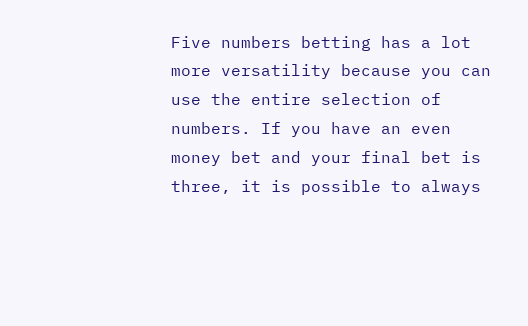Five numbers betting has a lot more versatility because you can use the entire selection of numbers. If you have an even money bet and your final bet is three, it is possible to always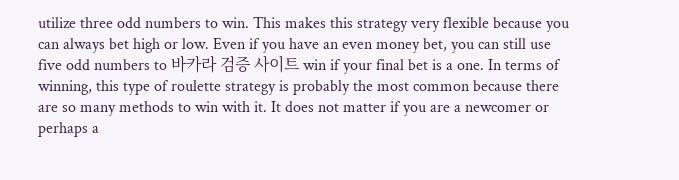utilize three odd numbers to win. This makes this strategy very flexible because you can always bet high or low. Even if you have an even money bet, you can still use five odd numbers to 바카라 검증 사이트 win if your final bet is a one. In terms of winning, this type of roulette strategy is probably the most common because there are so many methods to win with it. It does not matter if you are a newcomer or perhaps a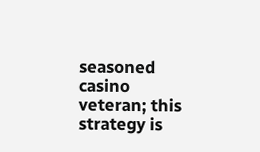seasoned casino veteran; this strategy is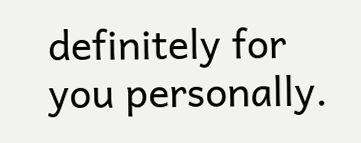definitely for you personally.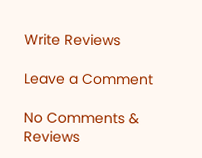Write Reviews

Leave a Comment

No Comments & Reviews